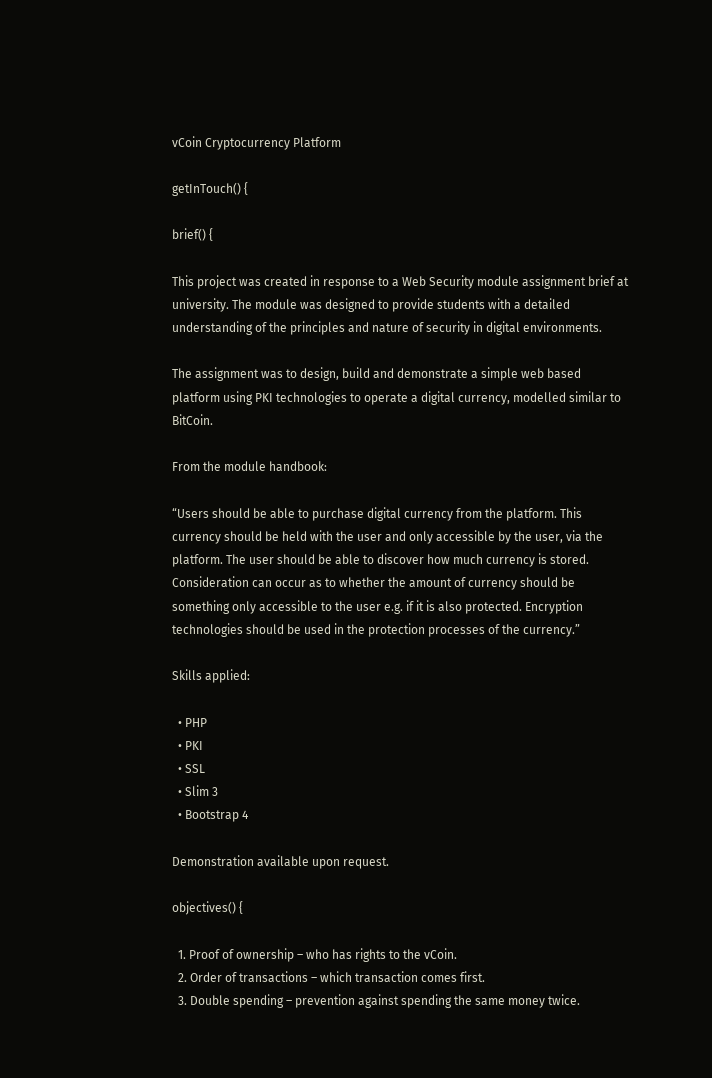vCoin Cryptocurrency Platform

getInTouch() {

brief() {

This project was created in response to a Web Security module assignment brief at university. The module was designed to provide students with a detailed understanding of the principles and nature of security in digital environments.

The assignment was to design, build and demonstrate a simple web based platform using PKI technologies to operate a digital currency, modelled similar to BitCoin.

From the module handbook:

“Users should be able to purchase digital currency from the platform. This currency should be held with the user and only accessible by the user, via the platform. The user should be able to discover how much currency is stored. Consideration can occur as to whether the amount of currency should be something only accessible to the user e.g. if it is also protected. Encryption technologies should be used in the protection processes of the currency.”

Skills applied:

  • PHP
  • PKI
  • SSL
  • Slim 3
  • Bootstrap 4

Demonstration available upon request.

objectives() {

  1. Proof of ownership – who has rights to the vCoin.
  2. Order of transactions – which transaction comes first.
  3. Double spending – prevention against spending the same money twice.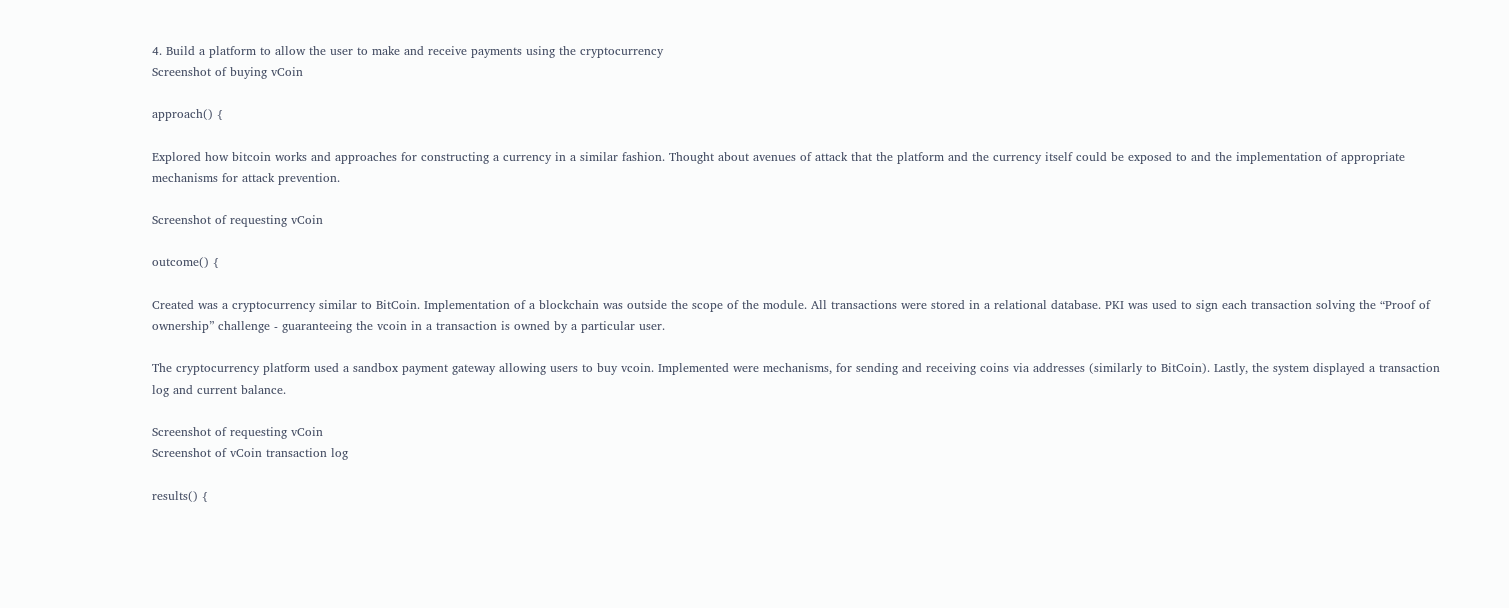4. Build a platform to allow the user to make and receive payments using the cryptocurrency
Screenshot of buying vCoin

approach() {

Explored how bitcoin works and approaches for constructing a currency in a similar fashion. Thought about avenues of attack that the platform and the currency itself could be exposed to and the implementation of appropriate mechanisms for attack prevention.

Screenshot of requesting vCoin

outcome() {

Created was a cryptocurrency similar to BitCoin. Implementation of a blockchain was outside the scope of the module. All transactions were stored in a relational database. PKI was used to sign each transaction solving the “Proof of ownership” challenge - guaranteeing the vcoin in a transaction is owned by a particular user.

The cryptocurrency platform used a sandbox payment gateway allowing users to buy vcoin. Implemented were mechanisms, for sending and receiving coins via addresses (similarly to BitCoin). Lastly, the system displayed a transaction log and current balance.

Screenshot of requesting vCoin
Screenshot of vCoin transaction log

results() {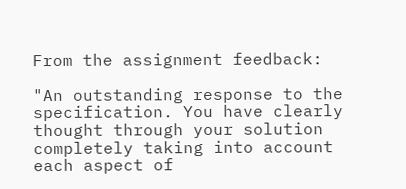From the assignment feedback:

"An outstanding response to the specification. You have clearly thought through your solution completely taking into account each aspect of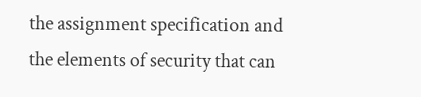the assignment specification and the elements of security that can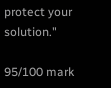protect your solution."

95/100 mark